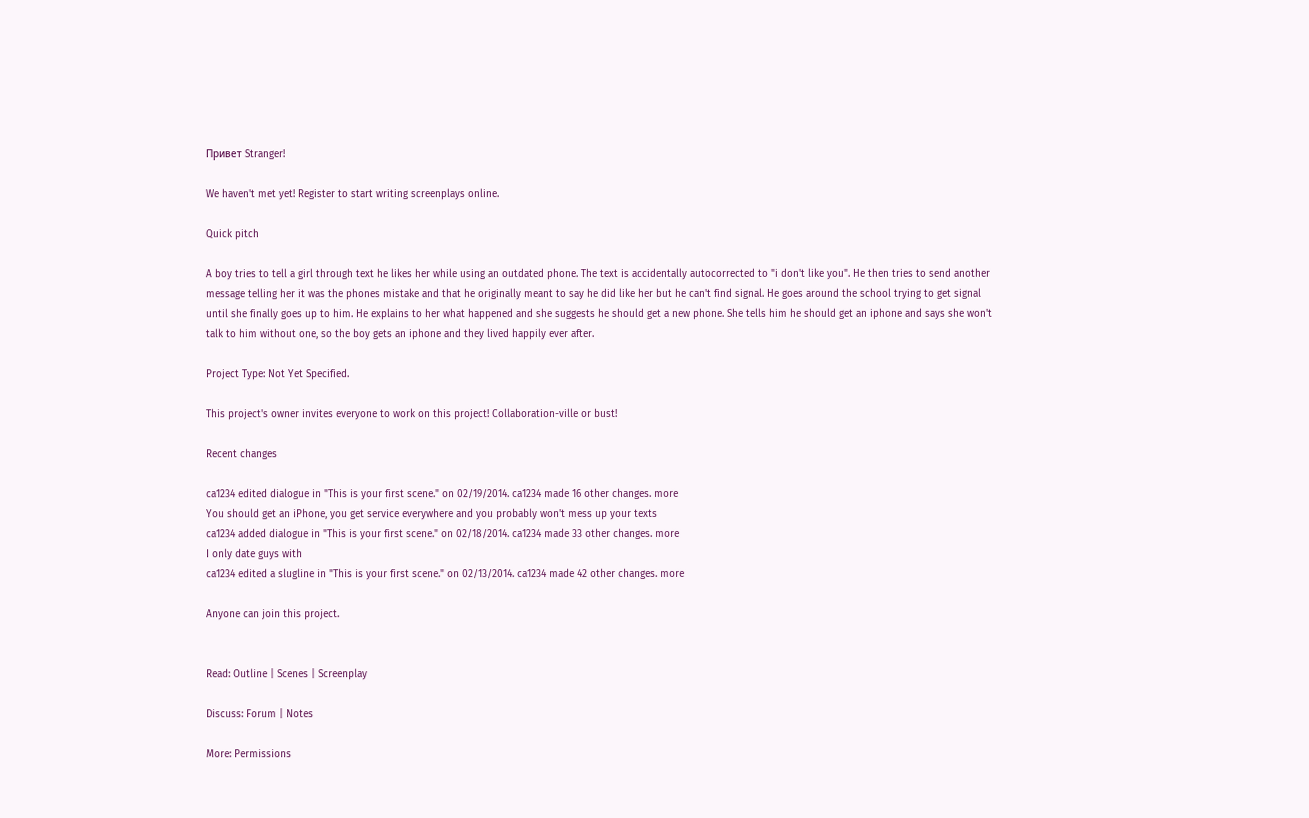Привет Stranger!

We haven't met yet! Register to start writing screenplays online.

Quick pitch

A boy tries to tell a girl through text he likes her while using an outdated phone. The text is accidentally autocorrected to "i don't like you". He then tries to send another message telling her it was the phones mistake and that he originally meant to say he did like her but he can't find signal. He goes around the school trying to get signal until she finally goes up to him. He explains to her what happened and she suggests he should get a new phone. She tells him he should get an iphone and says she won't talk to him without one, so the boy gets an iphone and they lived happily ever after.

Project Type: Not Yet Specified.

This project's owner invites everyone to work on this project! Collaboration-ville or bust!

Recent changes

ca1234 edited dialogue in "This is your first scene." on 02/19/2014. ca1234 made 16 other changes. more
You should get an iPhone, you get service everywhere and you probably won't mess up your texts
ca1234 added dialogue in "This is your first scene." on 02/18/2014. ca1234 made 33 other changes. more
I only date guys with
ca1234 edited a slugline in "This is your first scene." on 02/13/2014. ca1234 made 42 other changes. more

Anyone can join this project.


Read: Outline | Scenes | Screenplay

Discuss: Forum | Notes

More: Permissions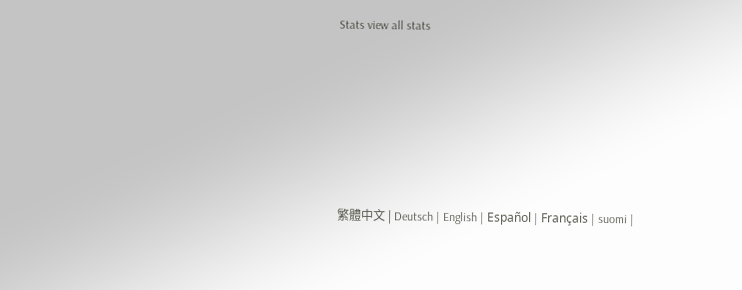Stats view all stats









繁體中文 | Deutsch | English | Español | Français | suomi |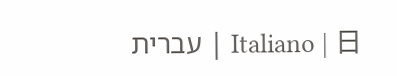עברית | Italiano | 日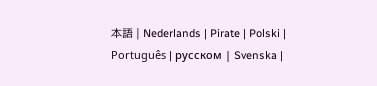本語 | Nederlands | Pirate | Polski | Português | русском | Svenska |